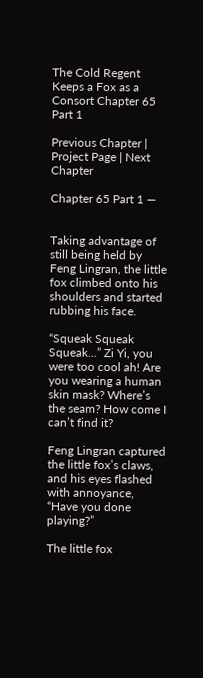The Cold Regent Keeps a Fox as a Consort Chapter 65 Part 1

Previous Chapter | Project Page | Next Chapter

Chapter 65 Part 1 —


Taking advantage of still being held by Feng Lingran, the little fox climbed onto his shoulders and started rubbing his face.

“Squeak Squeak Squeak…” Zi Yi, you were too cool ah! Are you wearing a human skin mask? Where’s the seam? How come I can’t find it?

Feng Lingran captured the little fox’s claws, and his eyes flashed with annoyance, “Have you done playing?”

The little fox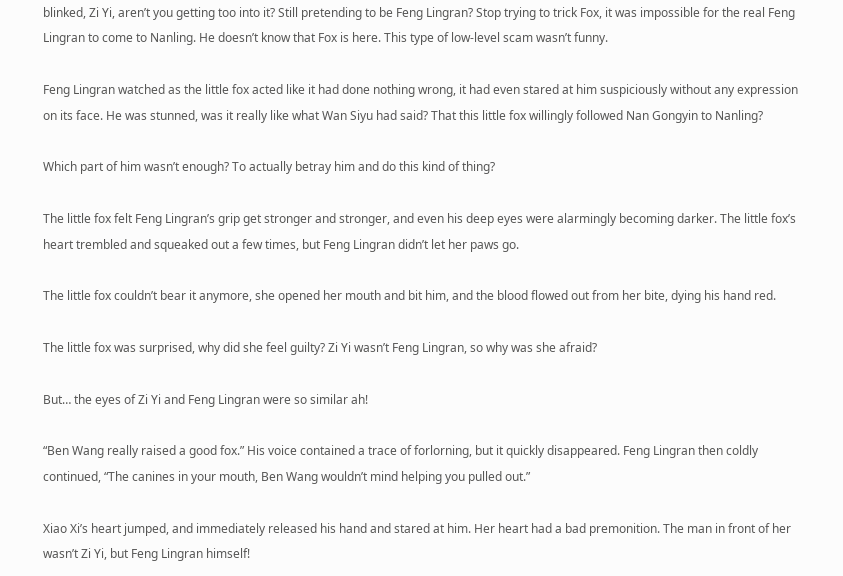blinked, Zi Yi, aren’t you getting too into it? Still pretending to be Feng Lingran? Stop trying to trick Fox, it was impossible for the real Feng Lingran to come to Nanling. He doesn’t know that Fox is here. This type of low-level scam wasn’t funny.

Feng Lingran watched as the little fox acted like it had done nothing wrong, it had even stared at him suspiciously without any expression on its face. He was stunned, was it really like what Wan Siyu had said? That this little fox willingly followed Nan Gongyin to Nanling?

Which part of him wasn’t enough? To actually betray him and do this kind of thing?

The little fox felt Feng Lingran’s grip get stronger and stronger, and even his deep eyes were alarmingly becoming darker. The little fox’s heart trembled and squeaked out a few times, but Feng Lingran didn’t let her paws go.

The little fox couldn’t bear it anymore, she opened her mouth and bit him, and the blood flowed out from her bite, dying his hand red.

The little fox was surprised, why did she feel guilty? Zi Yi wasn’t Feng Lingran, so why was she afraid?

But… the eyes of Zi Yi and Feng Lingran were so similar ah!

“Ben Wang really raised a good fox.” His voice contained a trace of forlorning, but it quickly disappeared. Feng Lingran then coldly continued, “The canines in your mouth, Ben Wang wouldn’t mind helping you pulled out.”

Xiao Xi’s heart jumped, and immediately released his hand and stared at him. Her heart had a bad premonition. The man in front of her wasn’t Zi Yi, but Feng Lingran himself!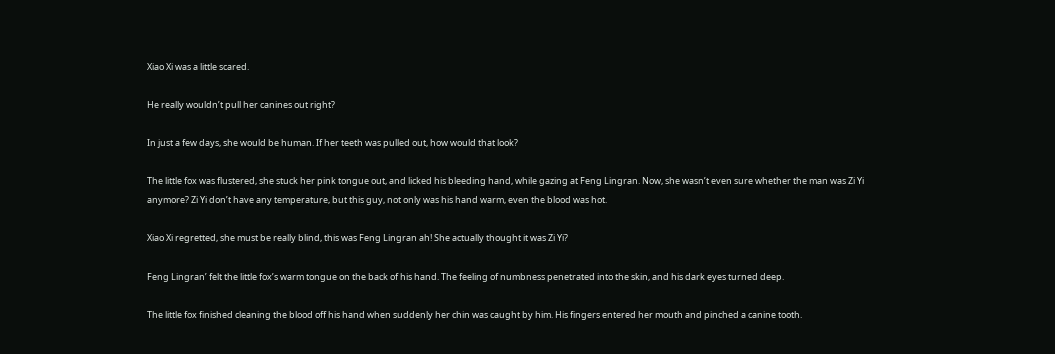Xiao Xi was a little scared.

He really wouldn’t pull her canines out right?

In just a few days, she would be human. If her teeth was pulled out, how would that look?

The little fox was flustered, she stuck her pink tongue out, and licked his bleeding hand, while gazing at Feng Lingran. Now, she wasn’t even sure whether the man was Zi Yi anymore? Zi Yi don’t have any temperature, but this guy, not only was his hand warm, even the blood was hot.

Xiao Xi regretted, she must be really blind, this was Feng Lingran ah! She actually thought it was Zi Yi?

Feng Lingran’ felt the little fox’s warm tongue on the back of his hand. The feeling of numbness penetrated into the skin, and his dark eyes turned deep.

The little fox finished cleaning the blood off his hand when suddenly her chin was caught by him. His fingers entered her mouth and pinched a canine tooth.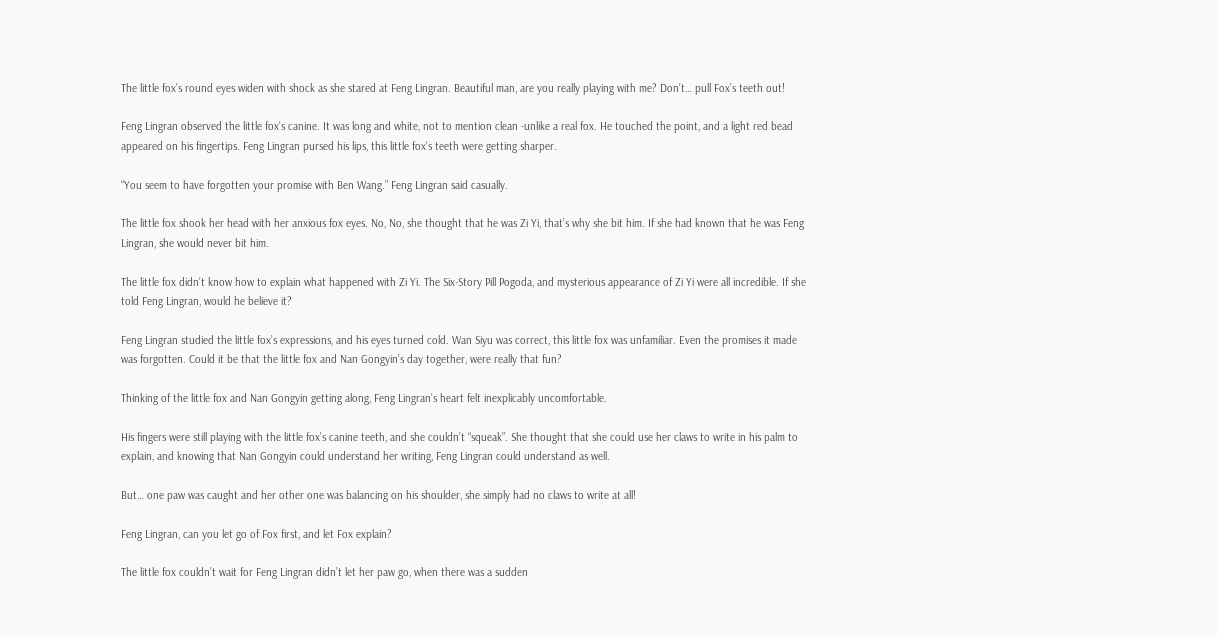The little fox’s round eyes widen with shock as she stared at Feng Lingran. Beautiful man, are you really playing with me? Don’t… pull Fox’s teeth out!

Feng Lingran observed the little fox’s canine. It was long and white, not to mention clean -unlike a real fox. He touched the point, and a light red bead appeared on his fingertips. Feng Lingran pursed his lips, this little fox’s teeth were getting sharper.

“You seem to have forgotten your promise with Ben Wang.” Feng Lingran said casually.

The little fox shook her head with her anxious fox eyes. No, No, she thought that he was Zi Yi, that’s why she bit him. If she had known that he was Feng Lingran, she would never bit him.

The little fox didn’t know how to explain what happened with Zi Yi. The Six-Story Pill Pogoda, and mysterious appearance of Zi Yi were all incredible. If she told Feng Lingran, would he believe it?

Feng Lingran studied the little fox’s expressions, and his eyes turned cold. Wan Siyu was correct, this little fox was unfamiliar. Even the promises it made was forgotten. Could it be that the little fox and Nan Gongyin’s day together, were really that fun?

Thinking of the little fox and Nan Gongyin getting along, Feng Lingran’s heart felt inexplicably uncomfortable.

His fingers were still playing with the little fox’s canine teeth, and she couldn’t “squeak”. She thought that she could use her claws to write in his palm to explain, and knowing that Nan Gongyin could understand her writing, Feng Lingran could understand as well.

But… one paw was caught and her other one was balancing on his shoulder, she simply had no claws to write at all!

Feng Lingran, can you let go of Fox first, and let Fox explain?

The little fox couldn’t wait for Feng Lingran didn’t let her paw go, when there was a sudden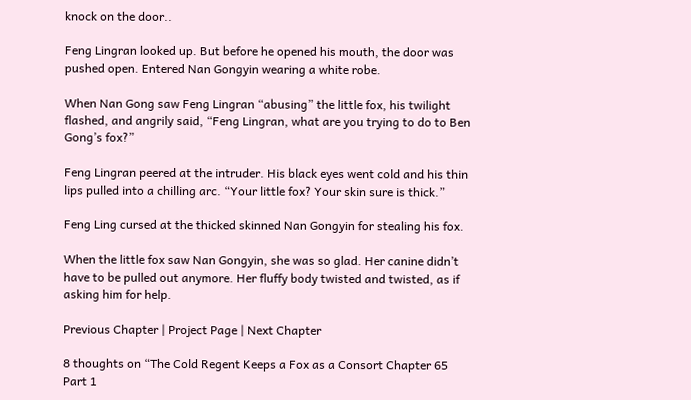knock on the door..

Feng Lingran looked up. But before he opened his mouth, the door was pushed open. Entered Nan Gongyin wearing a white robe.

When Nan Gong saw Feng Lingran “abusing” the little fox, his twilight flashed, and angrily said, “Feng Lingran, what are you trying to do to Ben Gong’s fox?”

Feng Lingran peered at the intruder. His black eyes went cold and his thin lips pulled into a chilling arc. “Your little fox? Your skin sure is thick.”

Feng Ling cursed at the thicked skinned Nan Gongyin for stealing his fox.

When the little fox saw Nan Gongyin, she was so glad. Her canine didn’t have to be pulled out anymore. Her fluffy body twisted and twisted, as if asking him for help.

Previous Chapter | Project Page | Next Chapter

8 thoughts on “The Cold Regent Keeps a Fox as a Consort Chapter 65 Part 1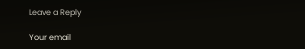Leave a Reply

Your email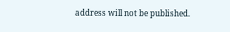address will not be published.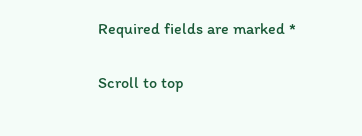Required fields are marked *

Scroll to top